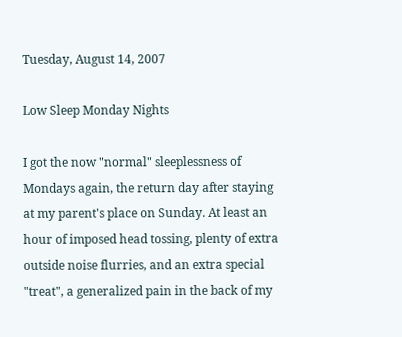Tuesday, August 14, 2007

Low Sleep Monday Nights

I got the now "normal" sleeplessness of Mondays again, the return day after staying at my parent's place on Sunday. At least an hour of imposed head tossing, plenty of extra outside noise flurries, and an extra special "treat", a generalized pain in the back of my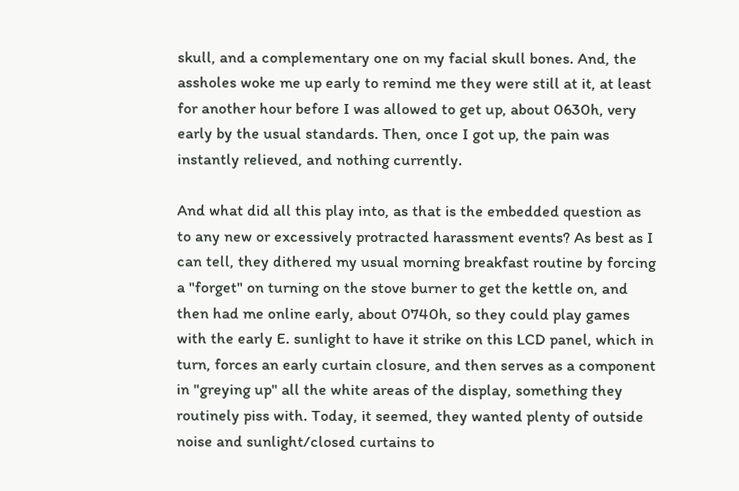skull, and a complementary one on my facial skull bones. And, the assholes woke me up early to remind me they were still at it, at least for another hour before I was allowed to get up, about 0630h, very early by the usual standards. Then, once I got up, the pain was instantly relieved, and nothing currently.

And what did all this play into, as that is the embedded question as to any new or excessively protracted harassment events? As best as I can tell, they dithered my usual morning breakfast routine by forcing a "forget" on turning on the stove burner to get the kettle on, and then had me online early, about 0740h, so they could play games with the early E. sunlight to have it strike on this LCD panel, which in turn, forces an early curtain closure, and then serves as a component in "greying up" all the white areas of the display, something they routinely piss with. Today, it seemed, they wanted plenty of outside noise and sunlight/closed curtains to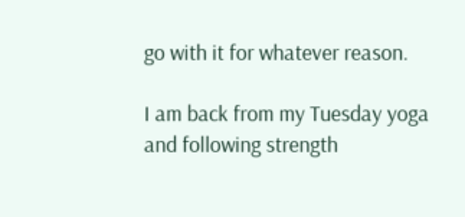go with it for whatever reason.

I am back from my Tuesday yoga and following strength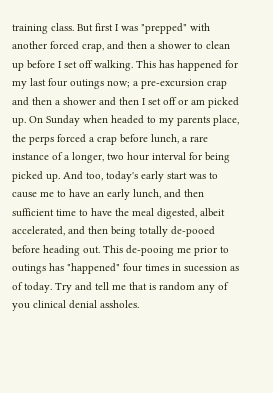training class. But first I was "prepped" with another forced crap, and then a shower to clean up before I set off walking. This has happened for my last four outings now; a pre-excursion crap and then a shower and then I set off or am picked up. On Sunday when headed to my parents place, the perps forced a crap before lunch, a rare instance of a longer, two hour interval for being picked up. And too, today's early start was to cause me to have an early lunch, and then sufficient time to have the meal digested, albeit accelerated, and then being totally de-pooed before heading out. This de-pooing me prior to outings has "happened" four times in sucession as of today. Try and tell me that is random any of you clinical denial assholes.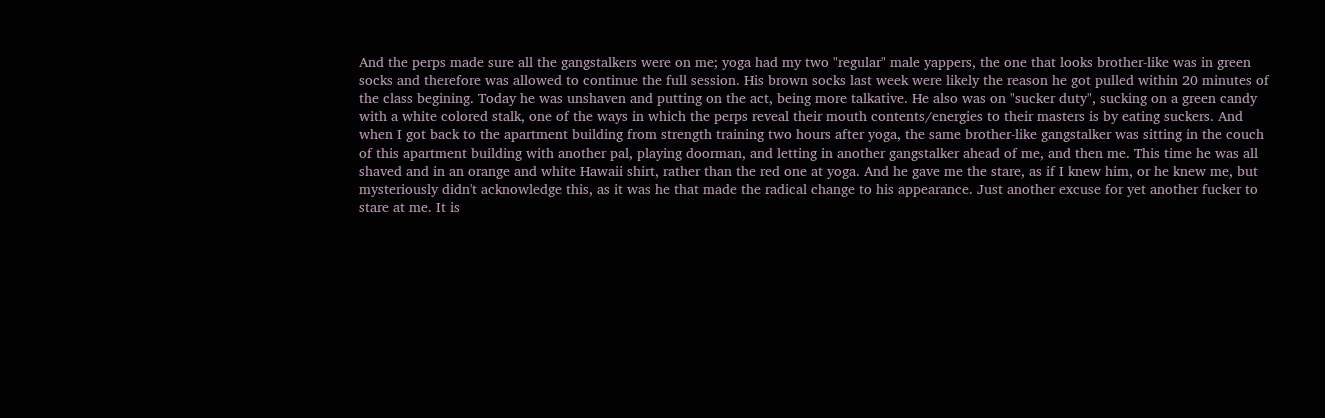And the perps made sure all the gangstalkers were on me; yoga had my two "regular" male yappers, the one that looks brother-like was in green socks and therefore was allowed to continue the full session. His brown socks last week were likely the reason he got pulled within 20 minutes of the class begining. Today he was unshaven and putting on the act, being more talkative. He also was on "sucker duty", sucking on a green candy with a white colored stalk, one of the ways in which the perps reveal their mouth contents/energies to their masters is by eating suckers. And when I got back to the apartment building from strength training two hours after yoga, the same brother-like gangstalker was sitting in the couch of this apartment building with another pal, playing doorman, and letting in another gangstalker ahead of me, and then me. This time he was all shaved and in an orange and white Hawaii shirt, rather than the red one at yoga. And he gave me the stare, as if I knew him, or he knew me, but mysteriously didn't acknowledge this, as it was he that made the radical change to his appearance. Just another excuse for yet another fucker to stare at me. It is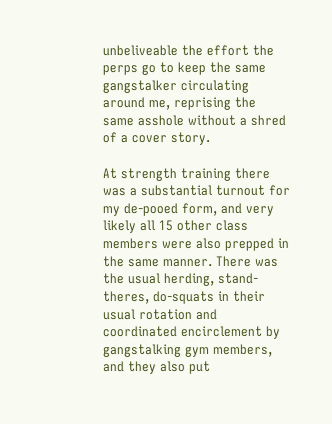unbeliveable the effort the perps go to keep the same gangstalker circulating around me, reprising the same asshole without a shred of a cover story.

At strength training there was a substantial turnout for my de-pooed form, and very likely all 15 other class members were also prepped in the same manner. There was the usual herding, stand-theres, do-squats in their usual rotation and coordinated encirclement by gangstalking gym members, and they also put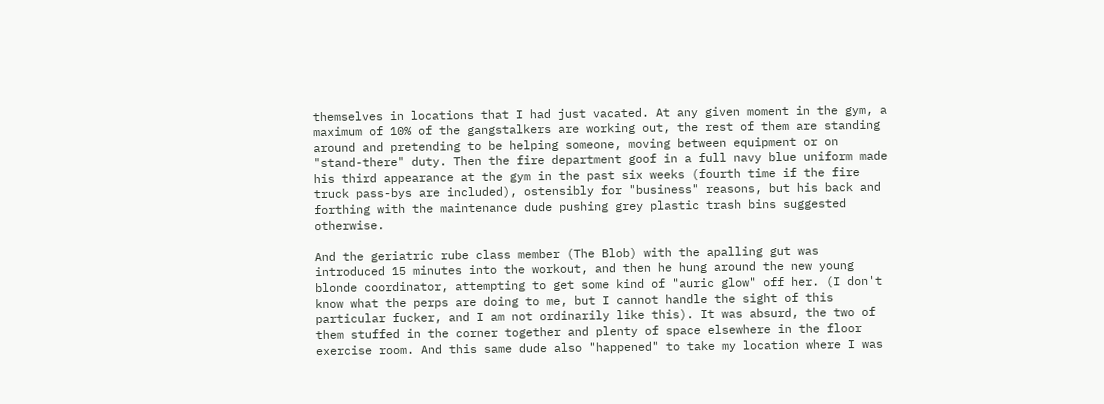themselves in locations that I had just vacated. At any given moment in the gym, a maximum of 10% of the gangstalkers are working out, the rest of them are standing around and pretending to be helping someone, moving between equipment or on "stand-there" duty. Then the fire department goof in a full navy blue uniform made his third appearance at the gym in the past six weeks (fourth time if the fire truck pass-bys are included), ostensibly for "business" reasons, but his back and forthing with the maintenance dude pushing grey plastic trash bins suggested otherwise.

And the geriatric rube class member (The Blob) with the apalling gut was introduced 15 minutes into the workout, and then he hung around the new young blonde coordinator, attempting to get some kind of "auric glow" off her. (I don't know what the perps are doing to me, but I cannot handle the sight of this particular fucker, and I am not ordinarily like this). It was absurd, the two of them stuffed in the corner together and plenty of space elsewhere in the floor exercise room. And this same dude also "happened" to take my location where I was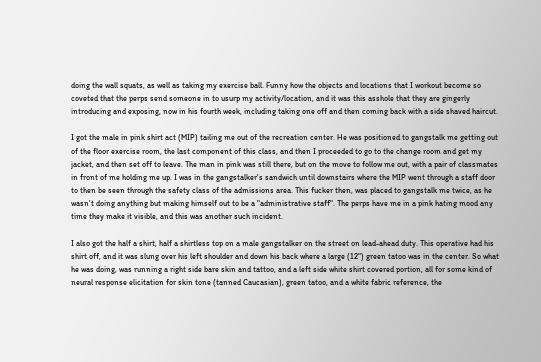doing the wall squats, as well as taking my exercise ball. Funny how the objects and locations that I workout become so coveted that the perps send someone in to usurp my activity/location, and it was this asshole that they are gingerly introducing and exposing, now in his fourth week, including taking one off and then coming back with a side shaved haircut.

I got the male in pink shirt act (MIP) tailing me out of the recreation center. He was positioned to gangstalk me getting out of the floor exercise room, the last component of this class, and then I proceeded to go to the change room and get my jacket, and then set off to leave. The man in pink was still there, but on the move to follow me out, with a pair of classmates in front of me holding me up. I was in the gangstalker's sandwich until downstairs where the MIP went through a staff door to then be seen through the safety class of the admissions area. This fucker then, was placed to gangstalk me twice, as he wasn't doing anything but making himself out to be a "administrative staff". The perps have me in a pink hating mood any time they make it visible, and this was another such incident.

I also got the half a shirt, half a shirtless top on a male gangstalker on the street on lead-ahead duty. This operative had his shirt off, and it was slung over his left shoulder and down his back where a large (12") green tatoo was in the center. So what he was doing, was running a right side bare skin and tattoo, and a left side white shirt covered portion, all for some kind of neural response elicitation for skin tone (tanned Caucasian), green tatoo, and a white fabric reference, the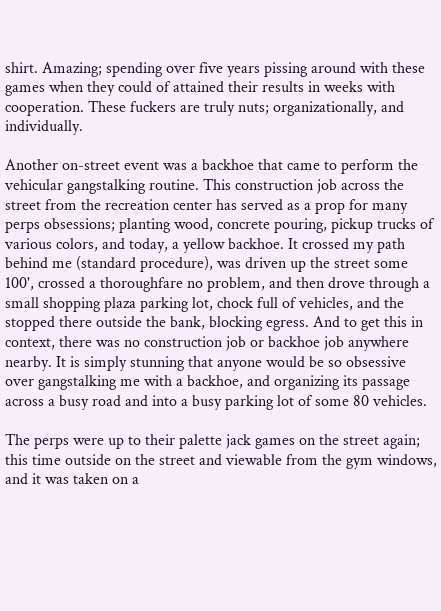shirt. Amazing; spending over five years pissing around with these games when they could of attained their results in weeks with cooperation. These fuckers are truly nuts; organizationally, and individually.

Another on-street event was a backhoe that came to perform the vehicular gangstalking routine. This construction job across the street from the recreation center has served as a prop for many perps obsessions; planting wood, concrete pouring, pickup trucks of various colors, and today, a yellow backhoe. It crossed my path behind me (standard procedure), was driven up the street some 100', crossed a thoroughfare no problem, and then drove through a small shopping plaza parking lot, chock full of vehicles, and the stopped there outside the bank, blocking egress. And to get this in context, there was no construction job or backhoe job anywhere nearby. It is simply stunning that anyone would be so obsessive over gangstalking me with a backhoe, and organizing its passage across a busy road and into a busy parking lot of some 80 vehicles.

The perps were up to their palette jack games on the street again; this time outside on the street and viewable from the gym windows, and it was taken on a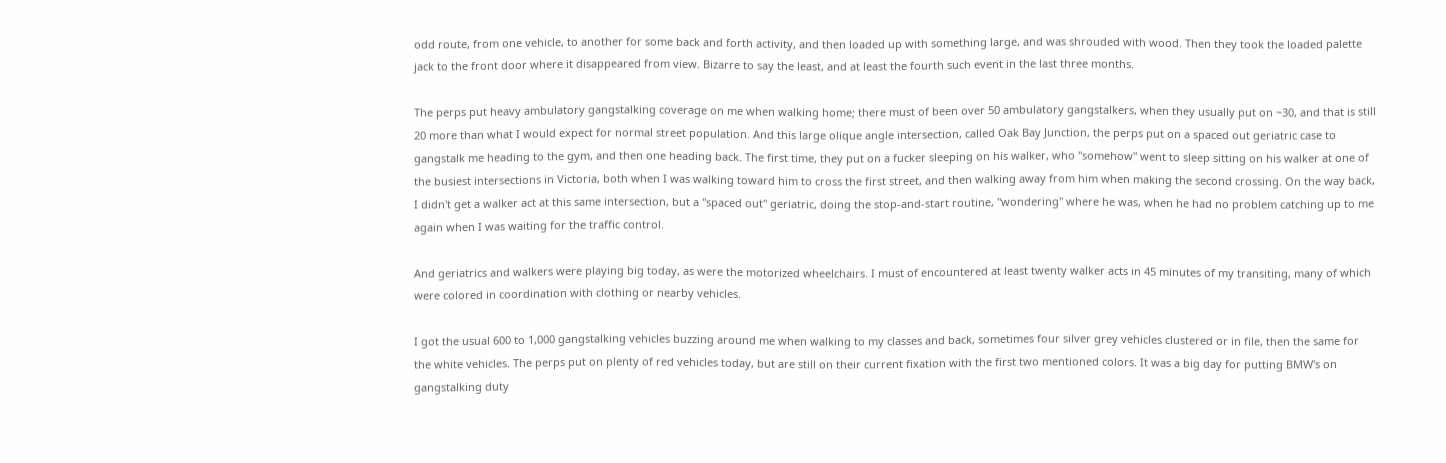odd route, from one vehicle, to another for some back and forth activity, and then loaded up with something large, and was shrouded with wood. Then they took the loaded palette jack to the front door where it disappeared from view. Bizarre to say the least, and at least the fourth such event in the last three months.

The perps put heavy ambulatory gangstalking coverage on me when walking home; there must of been over 50 ambulatory gangstalkers, when they usually put on ~30, and that is still 20 more than what I would expect for normal street population. And this large olique angle intersection, called Oak Bay Junction, the perps put on a spaced out geriatric case to gangstalk me heading to the gym, and then one heading back. The first time, they put on a fucker sleeping on his walker, who "somehow" went to sleep sitting on his walker at one of the busiest intersections in Victoria, both when I was walking toward him to cross the first street, and then walking away from him when making the second crossing. On the way back, I didn't get a walker act at this same intersection, but a "spaced out" geriatric, doing the stop-and-start routine, "wondering" where he was, when he had no problem catching up to me again when I was waiting for the traffic control.

And geriatrics and walkers were playing big today, as were the motorized wheelchairs. I must of encountered at least twenty walker acts in 45 minutes of my transiting, many of which were colored in coordination with clothing or nearby vehicles.

I got the usual 600 to 1,000 gangstalking vehicles buzzing around me when walking to my classes and back, sometimes four silver grey vehicles clustered or in file, then the same for the white vehicles. The perps put on plenty of red vehicles today, but are still on their current fixation with the first two mentioned colors. It was a big day for putting BMW's on gangstalking duty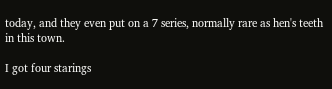today, and they even put on a 7 series, normally rare as hen's teeth in this town.

I got four starings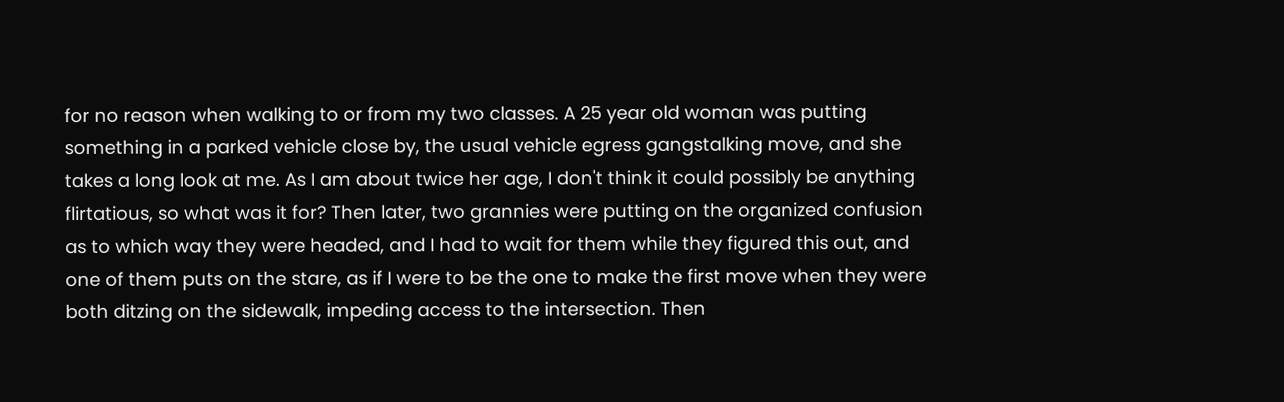for no reason when walking to or from my two classes. A 25 year old woman was putting something in a parked vehicle close by, the usual vehicle egress gangstalking move, and she takes a long look at me. As I am about twice her age, I don't think it could possibly be anything flirtatious, so what was it for? Then later, two grannies were putting on the organized confusion as to which way they were headed, and I had to wait for them while they figured this out, and one of them puts on the stare, as if I were to be the one to make the first move when they were both ditzing on the sidewalk, impeding access to the intersection. Then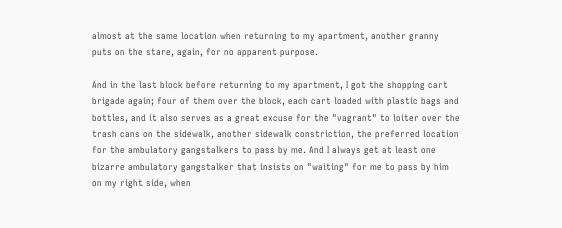almost at the same location when returning to my apartment, another granny puts on the stare, again, for no apparent purpose.

And in the last block before returning to my apartment, I got the shopping cart brigade again; four of them over the block, each cart loaded with plastic bags and bottles, and it also serves as a great excuse for the "vagrant" to loiter over the trash cans on the sidewalk, another sidewalk constriction, the preferred location for the ambulatory gangstalkers to pass by me. And I always get at least one bizarre ambulatory gangstalker that insists on "waiting" for me to pass by him on my right side, when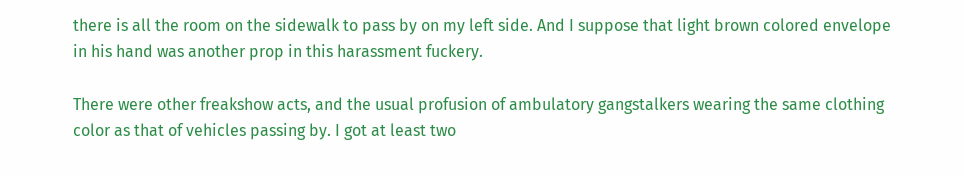there is all the room on the sidewalk to pass by on my left side. And I suppose that light brown colored envelope in his hand was another prop in this harassment fuckery.

There were other freakshow acts, and the usual profusion of ambulatory gangstalkers wearing the same clothing color as that of vehicles passing by. I got at least two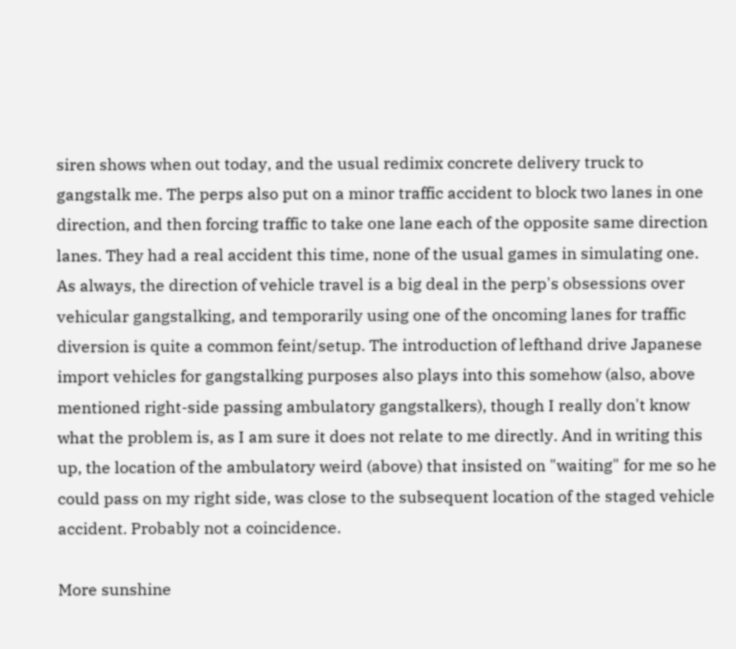siren shows when out today, and the usual redimix concrete delivery truck to gangstalk me. The perps also put on a minor traffic accident to block two lanes in one direction, and then forcing traffic to take one lane each of the opposite same direction lanes. They had a real accident this time, none of the usual games in simulating one. As always, the direction of vehicle travel is a big deal in the perp's obsessions over vehicular gangstalking, and temporarily using one of the oncoming lanes for traffic diversion is quite a common feint/setup. The introduction of lefthand drive Japanese import vehicles for gangstalking purposes also plays into this somehow (also, above mentioned right-side passing ambulatory gangstalkers), though I really don't know what the problem is, as I am sure it does not relate to me directly. And in writing this up, the location of the ambulatory weird (above) that insisted on "waiting" for me so he could pass on my right side, was close to the subsequent location of the staged vehicle accident. Probably not a coincidence.

More sunshine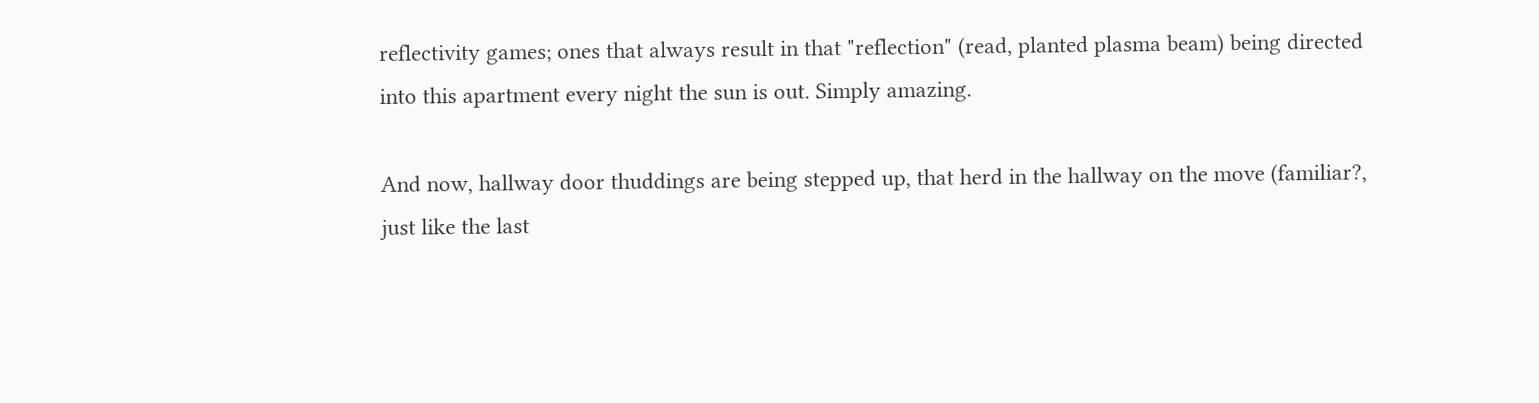reflectivity games; ones that always result in that "reflection" (read, planted plasma beam) being directed into this apartment every night the sun is out. Simply amazing.

And now, hallway door thuddings are being stepped up, that herd in the hallway on the move (familiar?, just like the last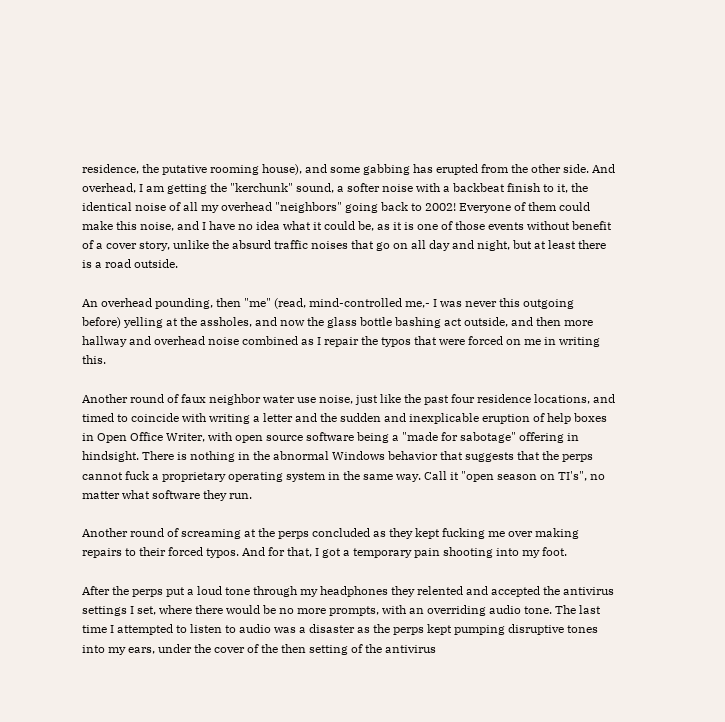residence, the putative rooming house), and some gabbing has erupted from the other side. And overhead, I am getting the "kerchunk" sound, a softer noise with a backbeat finish to it, the identical noise of all my overhead "neighbors" going back to 2002! Everyone of them could make this noise, and I have no idea what it could be, as it is one of those events without benefit of a cover story, unlike the absurd traffic noises that go on all day and night, but at least there is a road outside.

An overhead pounding, then "me" (read, mind-controlled me,- I was never this outgoing before) yelling at the assholes, and now the glass bottle bashing act outside, and then more hallway and overhead noise combined as I repair the typos that were forced on me in writing this.

Another round of faux neighbor water use noise, just like the past four residence locations, and timed to coincide with writing a letter and the sudden and inexplicable eruption of help boxes in Open Office Writer, with open source software being a "made for sabotage" offering in hindsight. There is nothing in the abnormal Windows behavior that suggests that the perps cannot fuck a proprietary operating system in the same way. Call it "open season on TI's", no matter what software they run.

Another round of screaming at the perps concluded as they kept fucking me over making repairs to their forced typos. And for that, I got a temporary pain shooting into my foot.

After the perps put a loud tone through my headphones they relented and accepted the antivirus settings I set, where there would be no more prompts, with an overriding audio tone. The last time I attempted to listen to audio was a disaster as the perps kept pumping disruptive tones into my ears, under the cover of the then setting of the antivirus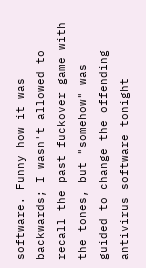software. Funny how it was backwards; I wasn't allowed to recall the past fuckover game with the tones, but "somehow" was guided to change the offending antivirus software tonight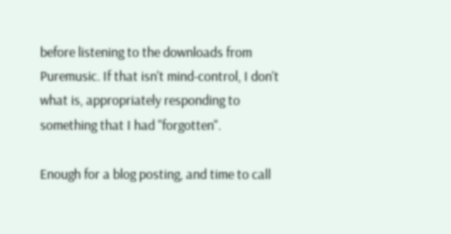before listening to the downloads from Puremusic. If that isn't mind-control, I don't what is, appropriately responding to something that I had "forgotten".

Enough for a blog posting, and time to call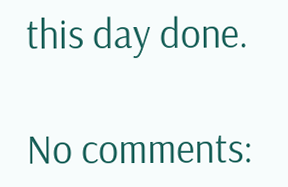this day done.

No comments: